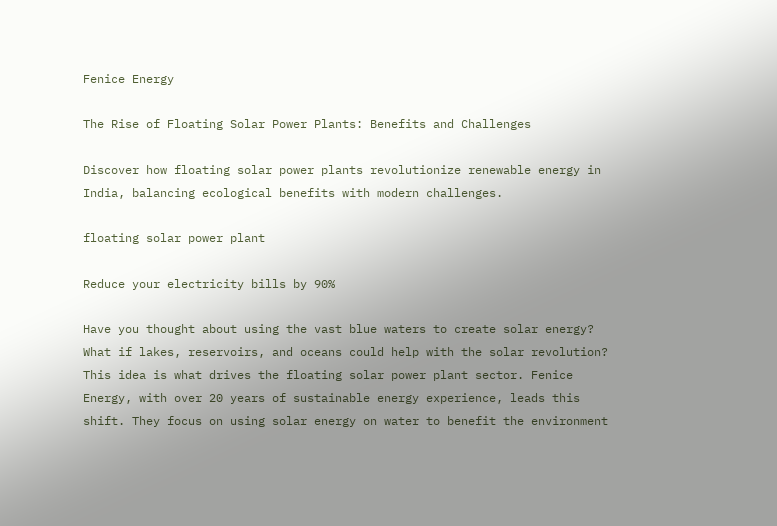Fenice Energy

The Rise of Floating Solar Power Plants: Benefits and Challenges

Discover how floating solar power plants revolutionize renewable energy in India, balancing ecological benefits with modern challenges.

floating solar power plant

Reduce your electricity bills by 90%

Have you thought about using the vast blue waters to create solar energy? What if lakes, reservoirs, and oceans could help with the solar revolution? This idea is what drives the floating solar power plant sector. Fenice Energy, with over 20 years of sustainable energy experience, leads this shift. They focus on using solar energy on water to benefit the environment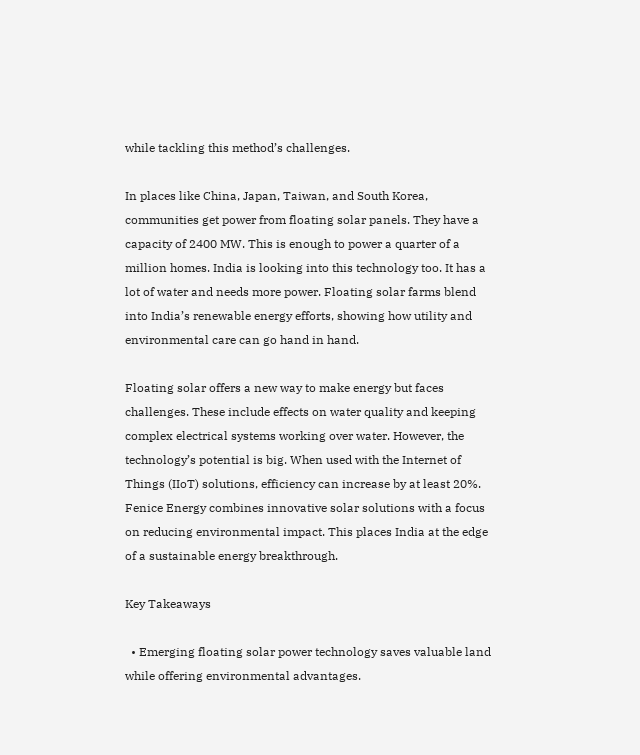while tackling this method’s challenges.

In places like China, Japan, Taiwan, and South Korea, communities get power from floating solar panels. They have a capacity of 2400 MW. This is enough to power a quarter of a million homes. India is looking into this technology too. It has a lot of water and needs more power. Floating solar farms blend into India’s renewable energy efforts, showing how utility and environmental care can go hand in hand.

Floating solar offers a new way to make energy but faces challenges. These include effects on water quality and keeping complex electrical systems working over water. However, the technology’s potential is big. When used with the Internet of Things (IIoT) solutions, efficiency can increase by at least 20%. Fenice Energy combines innovative solar solutions with a focus on reducing environmental impact. This places India at the edge of a sustainable energy breakthrough.

Key Takeaways

  • Emerging floating solar power technology saves valuable land while offering environmental advantages.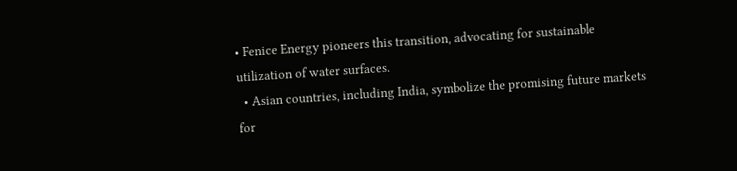• Fenice Energy pioneers this transition, advocating for sustainable utilization of water surfaces.
  • Asian countries, including India, symbolize the promising future markets for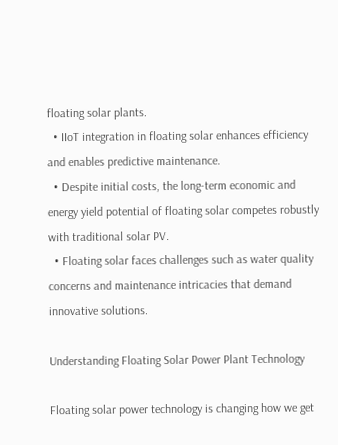floating solar plants.
  • IIoT integration in floating solar enhances efficiency and enables predictive maintenance.
  • Despite initial costs, the long-term economic and energy yield potential of floating solar competes robustly with traditional solar PV.
  • Floating solar faces challenges such as water quality concerns and maintenance intricacies that demand innovative solutions.

Understanding Floating Solar Power Plant Technology

Floating solar power technology is changing how we get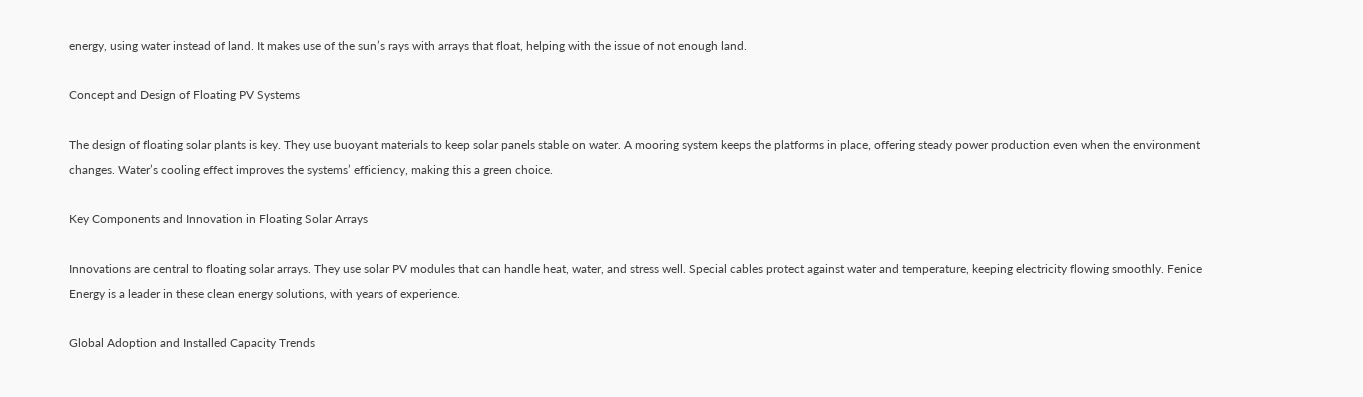energy, using water instead of land. It makes use of the sun’s rays with arrays that float, helping with the issue of not enough land.

Concept and Design of Floating PV Systems

The design of floating solar plants is key. They use buoyant materials to keep solar panels stable on water. A mooring system keeps the platforms in place, offering steady power production even when the environment changes. Water’s cooling effect improves the systems’ efficiency, making this a green choice.

Key Components and Innovation in Floating Solar Arrays

Innovations are central to floating solar arrays. They use solar PV modules that can handle heat, water, and stress well. Special cables protect against water and temperature, keeping electricity flowing smoothly. Fenice Energy is a leader in these clean energy solutions, with years of experience.

Global Adoption and Installed Capacity Trends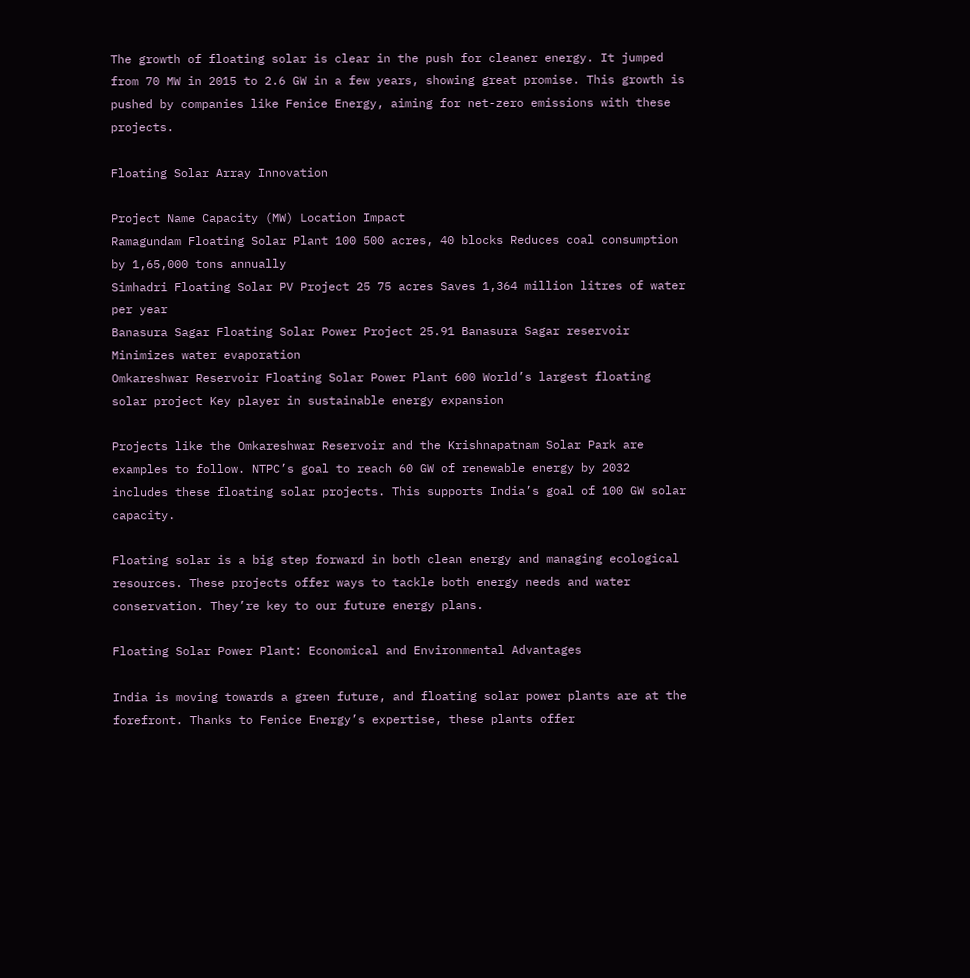The growth of floating solar is clear in the push for cleaner energy. It jumped from 70 MW in 2015 to 2.6 GW in a few years, showing great promise. This growth is pushed by companies like Fenice Energy, aiming for net-zero emissions with these projects.

Floating Solar Array Innovation

Project Name Capacity (MW) Location Impact
Ramagundam Floating Solar Plant 100 500 acres, 40 blocks Reduces coal consumption by 1,65,000 tons annually
Simhadri Floating Solar PV Project 25 75 acres Saves 1,364 million litres of water per year
Banasura Sagar Floating Solar Power Project 25.91 Banasura Sagar reservoir Minimizes water evaporation
Omkareshwar Reservoir Floating Solar Power Plant 600 World’s largest floating solar project Key player in sustainable energy expansion

Projects like the Omkareshwar Reservoir and the Krishnapatnam Solar Park are examples to follow. NTPC’s goal to reach 60 GW of renewable energy by 2032 includes these floating solar projects. This supports India’s goal of 100 GW solar capacity.

Floating solar is a big step forward in both clean energy and managing ecological resources. These projects offer ways to tackle both energy needs and water conservation. They’re key to our future energy plans.

Floating Solar Power Plant: Economical and Environmental Advantages

India is moving towards a green future, and floating solar power plants are at the forefront. Thanks to Fenice Energy’s expertise, these plants offer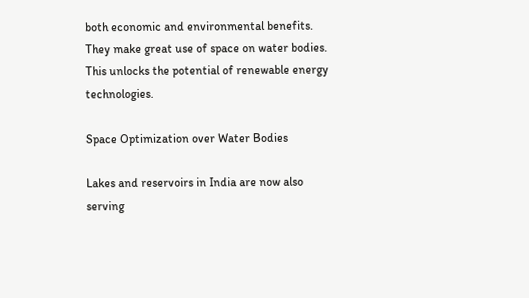both economic and environmental benefits. They make great use of space on water bodies. This unlocks the potential of renewable energy technologies.

Space Optimization over Water Bodies

Lakes and reservoirs in India are now also serving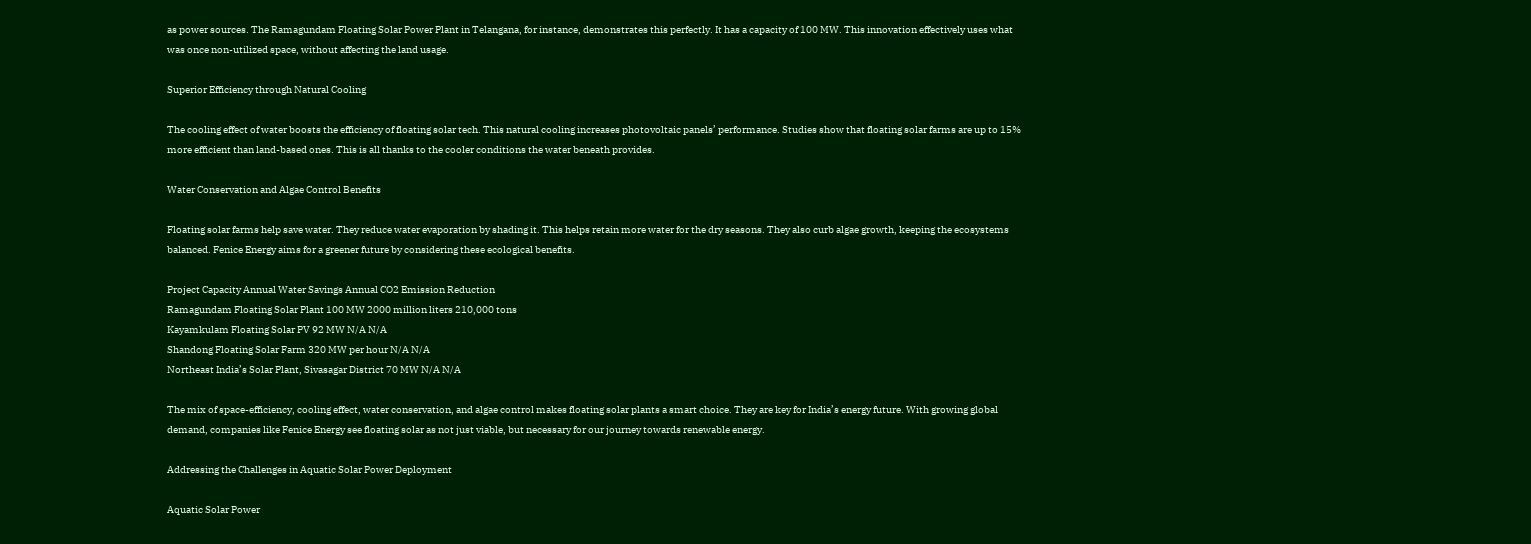as power sources. The Ramagundam Floating Solar Power Plant in Telangana, for instance, demonstrates this perfectly. It has a capacity of 100 MW. This innovation effectively uses what was once non-utilized space, without affecting the land usage.

Superior Efficiency through Natural Cooling

The cooling effect of water boosts the efficiency of floating solar tech. This natural cooling increases photovoltaic panels’ performance. Studies show that floating solar farms are up to 15% more efficient than land-based ones. This is all thanks to the cooler conditions the water beneath provides.

Water Conservation and Algae Control Benefits

Floating solar farms help save water. They reduce water evaporation by shading it. This helps retain more water for the dry seasons. They also curb algae growth, keeping the ecosystems balanced. Fenice Energy aims for a greener future by considering these ecological benefits.

Project Capacity Annual Water Savings Annual CO2 Emission Reduction
Ramagundam Floating Solar Plant 100 MW 2000 million liters 210,000 tons
Kayamkulam Floating Solar PV 92 MW N/A N/A
Shandong Floating Solar Farm 320 MW per hour N/A N/A
Northeast India’s Solar Plant, Sivasagar District 70 MW N/A N/A

The mix of space-efficiency, cooling effect, water conservation, and algae control makes floating solar plants a smart choice. They are key for India’s energy future. With growing global demand, companies like Fenice Energy see floating solar as not just viable, but necessary for our journey towards renewable energy.

Addressing the Challenges in Aquatic Solar Power Deployment

Aquatic Solar Power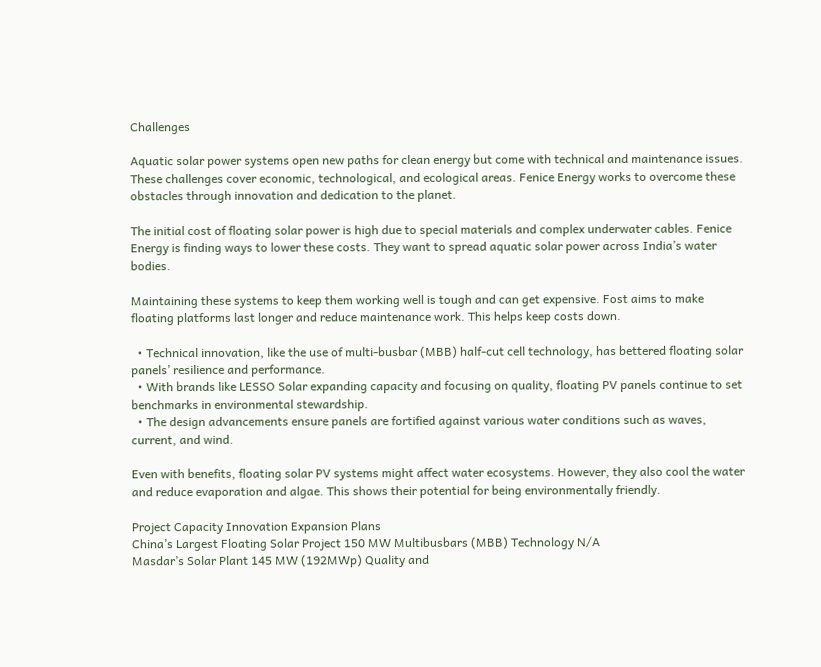Challenges

Aquatic solar power systems open new paths for clean energy but come with technical and maintenance issues. These challenges cover economic, technological, and ecological areas. Fenice Energy works to overcome these obstacles through innovation and dedication to the planet.

The initial cost of floating solar power is high due to special materials and complex underwater cables. Fenice Energy is finding ways to lower these costs. They want to spread aquatic solar power across India’s water bodies.

Maintaining these systems to keep them working well is tough and can get expensive. Fost aims to make floating platforms last longer and reduce maintenance work. This helps keep costs down.

  • Technical innovation, like the use of multi-busbar (MBB) half-cut cell technology, has bettered floating solar panels’ resilience and performance.
  • With brands like LESSO Solar expanding capacity and focusing on quality, floating PV panels continue to set benchmarks in environmental stewardship.
  • The design advancements ensure panels are fortified against various water conditions such as waves, current, and wind.

Even with benefits, floating solar PV systems might affect water ecosystems. However, they also cool the water and reduce evaporation and algae. This shows their potential for being environmentally friendly.

Project Capacity Innovation Expansion Plans
China’s Largest Floating Solar Project 150 MW Multibusbars (MBB) Technology N/A
Masdar’s Solar Plant 145 MW (192MWp) Quality and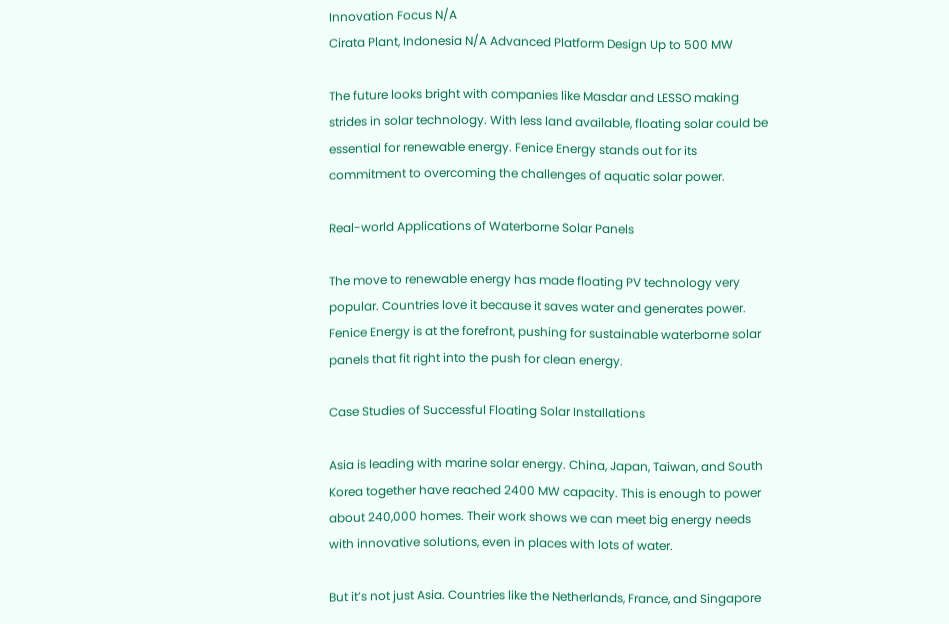Innovation Focus N/A
Cirata Plant, Indonesia N/A Advanced Platform Design Up to 500 MW

The future looks bright with companies like Masdar and LESSO making strides in solar technology. With less land available, floating solar could be essential for renewable energy. Fenice Energy stands out for its commitment to overcoming the challenges of aquatic solar power.

Real-world Applications of Waterborne Solar Panels

The move to renewable energy has made floating PV technology very popular. Countries love it because it saves water and generates power. Fenice Energy is at the forefront, pushing for sustainable waterborne solar panels that fit right into the push for clean energy.

Case Studies of Successful Floating Solar Installations

Asia is leading with marine solar energy. China, Japan, Taiwan, and South Korea together have reached 2400 MW capacity. This is enough to power about 240,000 homes. Their work shows we can meet big energy needs with innovative solutions, even in places with lots of water.

But it’s not just Asia. Countries like the Netherlands, France, and Singapore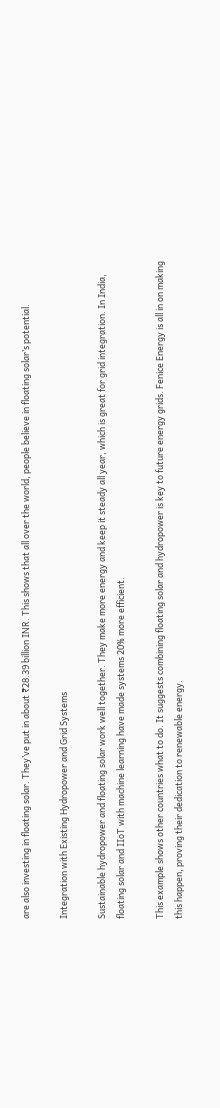are also investing in floating solar. They’ve put in about ₹28.39 billion INR. This shows that all over the world, people believe in floating solar’s potential.

Integration with Existing Hydropower and Grid Systems

Sustainable hydropower and floating solar work well together. They make more energy and keep it steady all year, which is great for grid integration. In India, floating solar and IIoT with machine learning have made systems 20% more efficient.

This example shows other countries what to do. It suggests combining floating solar and hydropower is key to future energy grids. Fenice Energy is all in on making this happen, proving their dedication to renewable energy.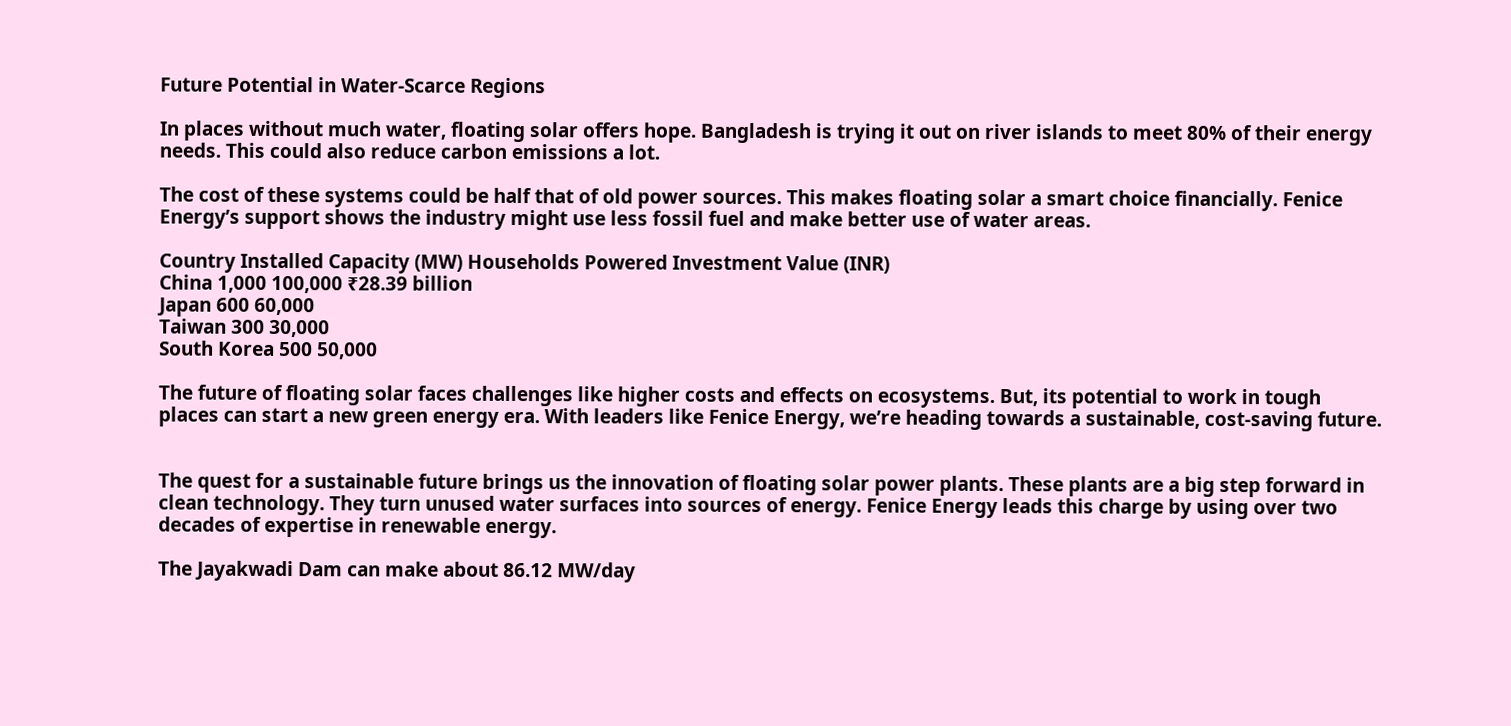Future Potential in Water-Scarce Regions

In places without much water, floating solar offers hope. Bangladesh is trying it out on river islands to meet 80% of their energy needs. This could also reduce carbon emissions a lot.

The cost of these systems could be half that of old power sources. This makes floating solar a smart choice financially. Fenice Energy’s support shows the industry might use less fossil fuel and make better use of water areas.

Country Installed Capacity (MW) Households Powered Investment Value (INR)
China 1,000 100,000 ₹28.39 billion
Japan 600 60,000
Taiwan 300 30,000
South Korea 500 50,000

The future of floating solar faces challenges like higher costs and effects on ecosystems. But, its potential to work in tough places can start a new green energy era. With leaders like Fenice Energy, we’re heading towards a sustainable, cost-saving future.


The quest for a sustainable future brings us the innovation of floating solar power plants. These plants are a big step forward in clean technology. They turn unused water surfaces into sources of energy. Fenice Energy leads this charge by using over two decades of expertise in renewable energy.

The Jayakwadi Dam can make about 86.12 MW/day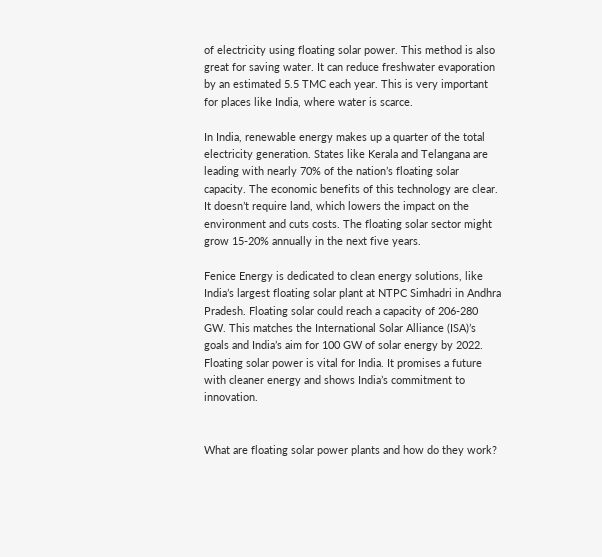of electricity using floating solar power. This method is also great for saving water. It can reduce freshwater evaporation by an estimated 5.5 TMC each year. This is very important for places like India, where water is scarce.

In India, renewable energy makes up a quarter of the total electricity generation. States like Kerala and Telangana are leading with nearly 70% of the nation’s floating solar capacity. The economic benefits of this technology are clear. It doesn’t require land, which lowers the impact on the environment and cuts costs. The floating solar sector might grow 15-20% annually in the next five years.

Fenice Energy is dedicated to clean energy solutions, like India’s largest floating solar plant at NTPC Simhadri in Andhra Pradesh. Floating solar could reach a capacity of 206-280 GW. This matches the International Solar Alliance (ISA)’s goals and India’s aim for 100 GW of solar energy by 2022. Floating solar power is vital for India. It promises a future with cleaner energy and shows India’s commitment to innovation.


What are floating solar power plants and how do they work?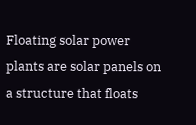Floating solar power plants are solar panels on a structure that floats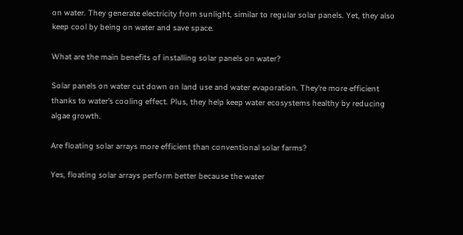on water. They generate electricity from sunlight, similar to regular solar panels. Yet, they also keep cool by being on water and save space.

What are the main benefits of installing solar panels on water?

Solar panels on water cut down on land use and water evaporation. They’re more efficient thanks to water’s cooling effect. Plus, they help keep water ecosystems healthy by reducing algae growth.

Are floating solar arrays more efficient than conventional solar farms?

Yes, floating solar arrays perform better because the water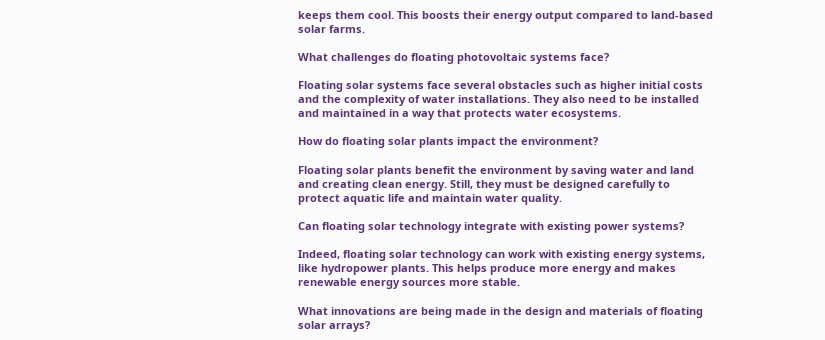keeps them cool. This boosts their energy output compared to land-based solar farms.

What challenges do floating photovoltaic systems face?

Floating solar systems face several obstacles such as higher initial costs and the complexity of water installations. They also need to be installed and maintained in a way that protects water ecosystems.

How do floating solar plants impact the environment?

Floating solar plants benefit the environment by saving water and land and creating clean energy. Still, they must be designed carefully to protect aquatic life and maintain water quality.

Can floating solar technology integrate with existing power systems?

Indeed, floating solar technology can work with existing energy systems, like hydropower plants. This helps produce more energy and makes renewable energy sources more stable.

What innovations are being made in the design and materials of floating solar arrays?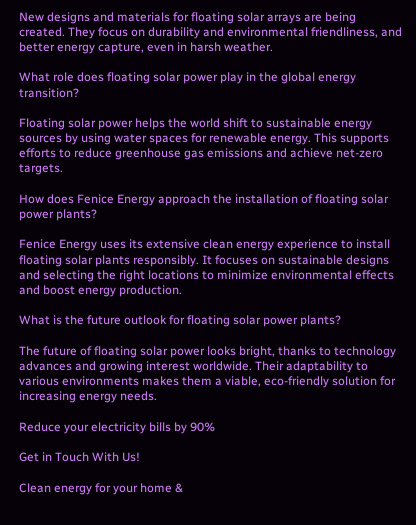New designs and materials for floating solar arrays are being created. They focus on durability and environmental friendliness, and better energy capture, even in harsh weather.

What role does floating solar power play in the global energy transition?

Floating solar power helps the world shift to sustainable energy sources by using water spaces for renewable energy. This supports efforts to reduce greenhouse gas emissions and achieve net-zero targets.

How does Fenice Energy approach the installation of floating solar power plants?

Fenice Energy uses its extensive clean energy experience to install floating solar plants responsibly. It focuses on sustainable designs and selecting the right locations to minimize environmental effects and boost energy production.

What is the future outlook for floating solar power plants?

The future of floating solar power looks bright, thanks to technology advances and growing interest worldwide. Their adaptability to various environments makes them a viable, eco-friendly solution for increasing energy needs.

Reduce your electricity bills by 90%

Get in Touch With Us!

Clean energy for your home &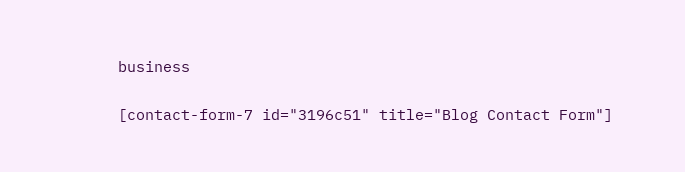business

[contact-form-7 id="3196c51" title="Blog Contact Form"]